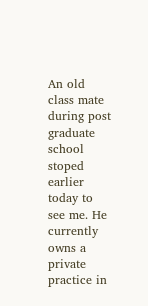An old class mate during post graduate school stoped earlier today to see me. He currently owns a private practice in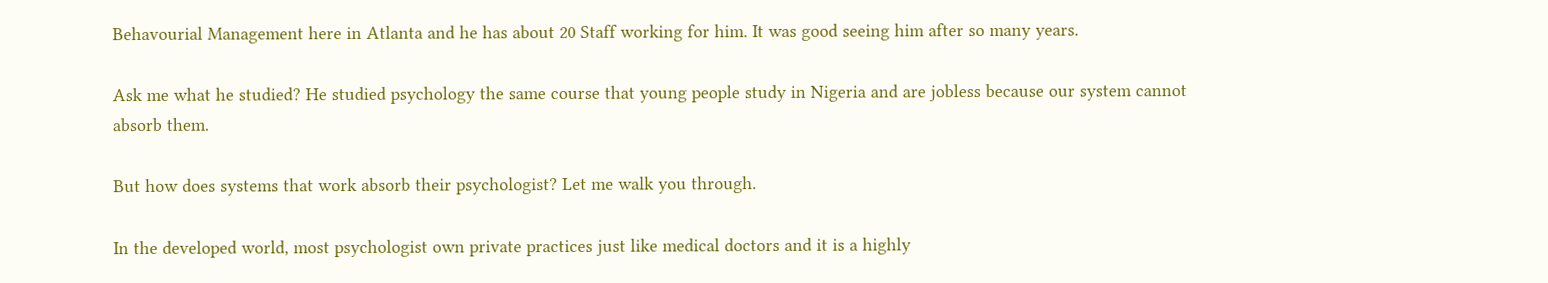Behavourial Management here in Atlanta and he has about 20 Staff working for him. It was good seeing him after so many years.

Ask me what he studied? He studied psychology the same course that young people study in Nigeria and are jobless because our system cannot absorb them.

But how does systems that work absorb their psychologist? Let me walk you through.

In the developed world, most psychologist own private practices just like medical doctors and it is a highly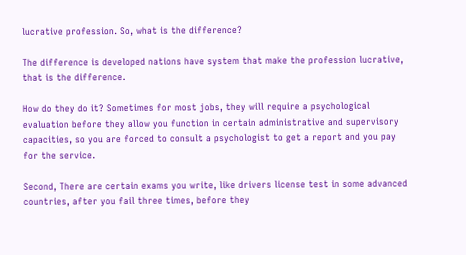lucrative profession. So, what is the difference?

The difference is developed nations have system that make the profession lucrative, that is the difference.

How do they do it? Sometimes for most jobs, they will require a psychological evaluation before they allow you function in certain administrative and supervisory capacities, so you are forced to consult a psychologist to get a report and you pay for the service.

Second, There are certain exams you write, like drivers license test in some advanced countries, after you fail three times, before they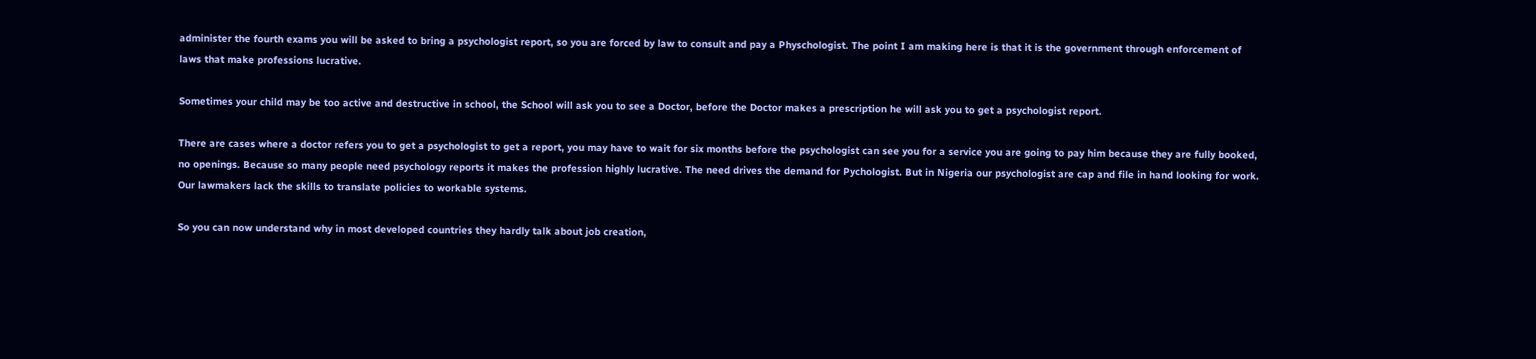administer the fourth exams you will be asked to bring a psychologist report, so you are forced by law to consult and pay a Physchologist. The point I am making here is that it is the government through enforcement of laws that make professions lucrative.

Sometimes your child may be too active and destructive in school, the School will ask you to see a Doctor, before the Doctor makes a prescription he will ask you to get a psychologist report.

There are cases where a doctor refers you to get a psychologist to get a report, you may have to wait for six months before the psychologist can see you for a service you are going to pay him because they are fully booked, no openings. Because so many people need psychology reports it makes the profession highly lucrative. The need drives the demand for Pychologist. But in Nigeria our psychologist are cap and file in hand looking for work. Our lawmakers lack the skills to translate policies to workable systems.

So you can now understand why in most developed countries they hardly talk about job creation,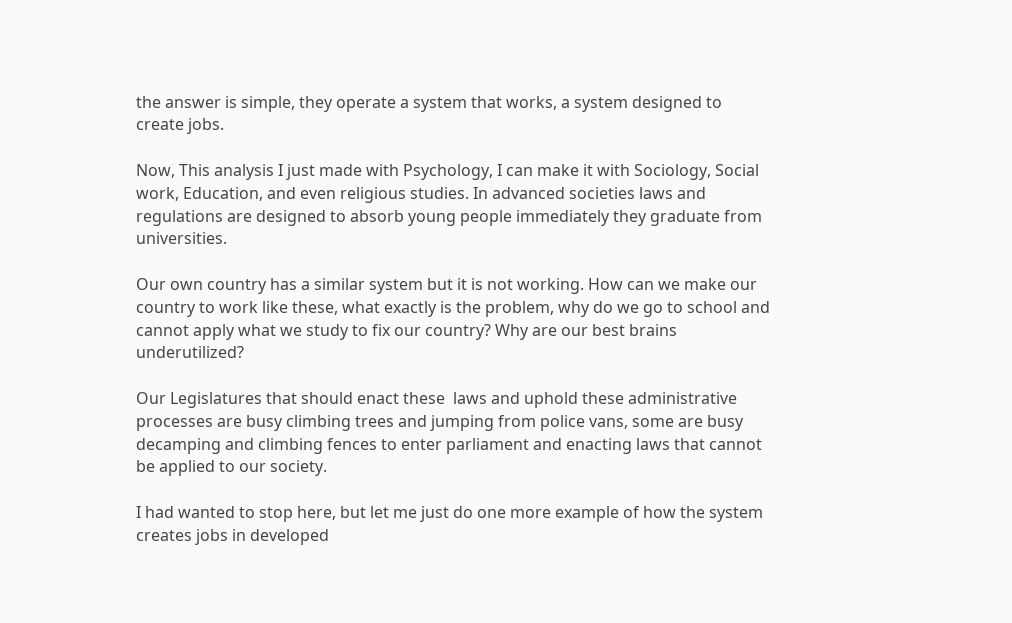the answer is simple, they operate a system that works, a system designed to create jobs.

Now, This analysis I just made with Psychology, I can make it with Sociology, Social work, Education, and even religious studies. In advanced societies laws and regulations are designed to absorb young people immediately they graduate from universities.

Our own country has a similar system but it is not working. How can we make our country to work like these, what exactly is the problem, why do we go to school and cannot apply what we study to fix our country? Why are our best brains underutilized?

Our Legislatures that should enact these  laws and uphold these administrative processes are busy climbing trees and jumping from police vans, some are busy decamping and climbing fences to enter parliament and enacting laws that cannot be applied to our society.

I had wanted to stop here, but let me just do one more example of how the system creates jobs in developed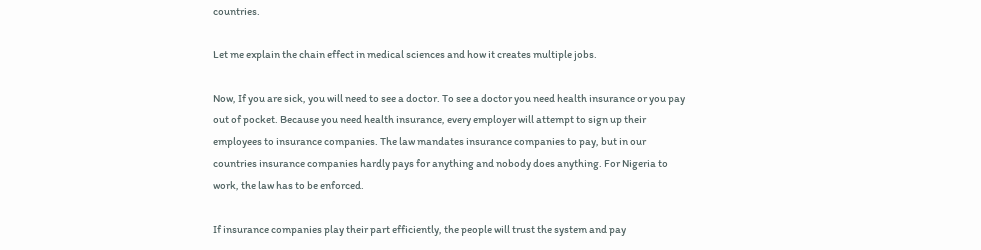countries.

Let me explain the chain effect in medical sciences and how it creates multiple jobs.

Now, If you are sick, you will need to see a doctor. To see a doctor you need health insurance or you pay out of pocket. Because you need health insurance, every employer will attempt to sign up their employees to insurance companies. The law mandates insurance companies to pay, but in our countries insurance companies hardly pays for anything and nobody does anything. For Nigeria to work, the law has to be enforced.

If insurance companies play their part efficiently, the people will trust the system and pay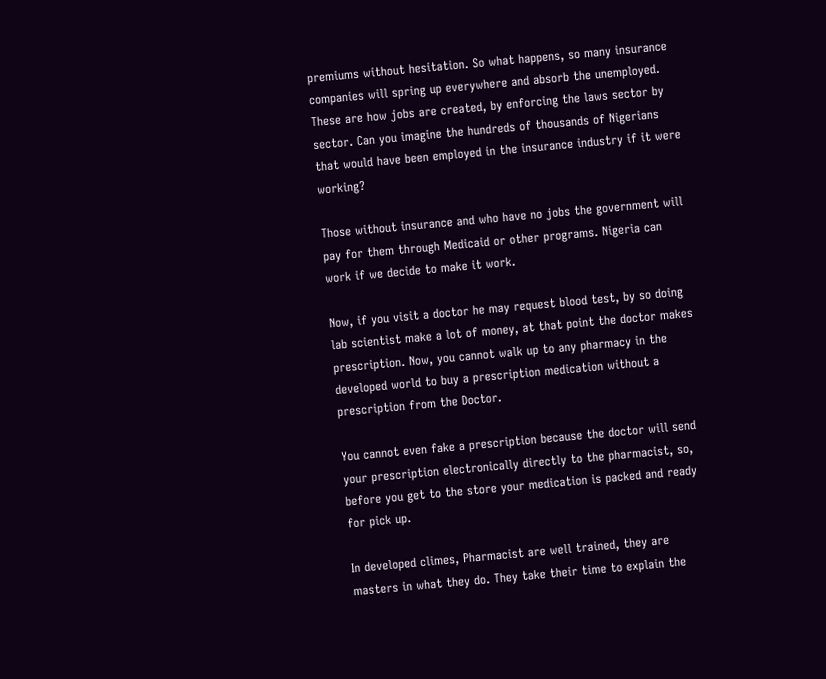premiums without hesitation. So what happens, so many insurance companies will spring up everywhere and absorb the unemployed. These are how jobs are created, by enforcing the laws sector by sector. Can you imagine the hundreds of thousands of Nigerians that would have been employed in the insurance industry if it were working?

Those without insurance and who have no jobs the government will pay for them through Medicaid or other programs. Nigeria can work if we decide to make it work.

Now, if you visit a doctor he may request blood test, by so doing lab scientist make a lot of money, at that point the doctor makes prescription. Now, you cannot walk up to any pharmacy in the developed world to buy a prescription medication without a prescription from the Doctor.

You cannot even fake a prescription because the doctor will send your prescription electronically directly to the pharmacist, so, before you get to the store your medication is packed and ready for pick up.

In developed climes, Pharmacist are well trained, they are masters in what they do. They take their time to explain the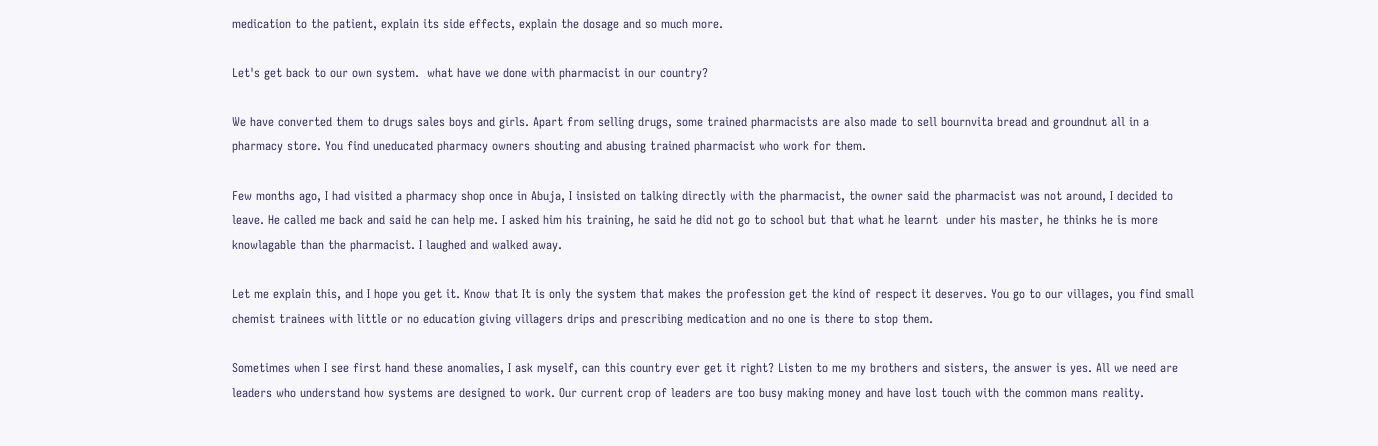medication to the patient, explain its side effects, explain the dosage and so much more.

Let's get back to our own system.  what have we done with pharmacist in our country?

We have converted them to drugs sales boys and girls. Apart from selling drugs, some trained pharmacists are also made to sell bournvita bread and groundnut all in a pharmacy store. You find uneducated pharmacy owners shouting and abusing trained pharmacist who work for them.

Few months ago, I had visited a pharmacy shop once in Abuja, I insisted on talking directly with the pharmacist, the owner said the pharmacist was not around, I decided to leave. He called me back and said he can help me. I asked him his training, he said he did not go to school but that what he learnt  under his master, he thinks he is more knowlagable than the pharmacist. I laughed and walked away.

Let me explain this, and I hope you get it. Know that It is only the system that makes the profession get the kind of respect it deserves. You go to our villages, you find small chemist trainees with little or no education giving villagers drips and prescribing medication and no one is there to stop them.

Sometimes when I see first hand these anomalies, I ask myself, can this country ever get it right? Listen to me my brothers and sisters, the answer is yes. All we need are leaders who understand how systems are designed to work. Our current crop of leaders are too busy making money and have lost touch with the common mans reality.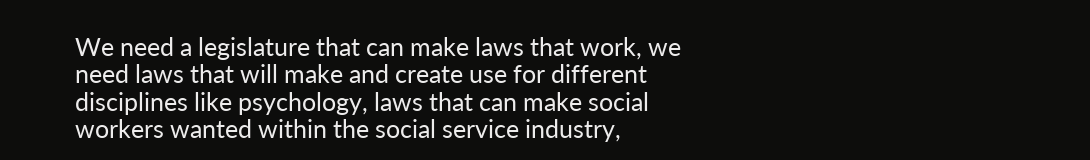We need a legislature that can make laws that work, we need laws that will make and create use for different disciplines like psychology, laws that can make social workers wanted within the social service industry,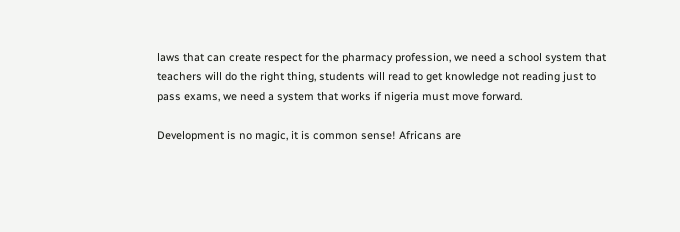laws that can create respect for the pharmacy profession, we need a school system that teachers will do the right thing, students will read to get knowledge not reading just to pass exams, we need a system that works if nigeria must move forward.

Development is no magic, it is common sense! Africans are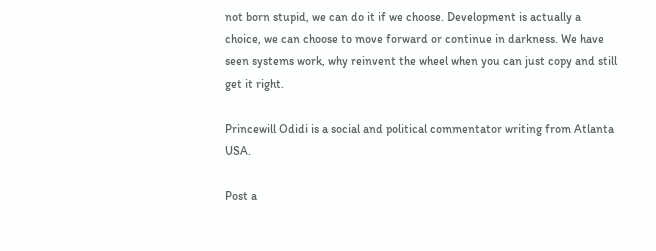not born stupid, we can do it if we choose. Development is actually a choice, we can choose to move forward or continue in darkness. We have seen systems work, why reinvent the wheel when you can just copy and still get it right.

Princewill Odidi is a social and political commentator writing from Atlanta USA.

Post a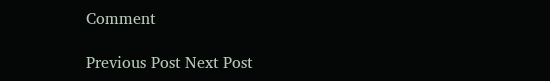Comment

Previous Post Next Post